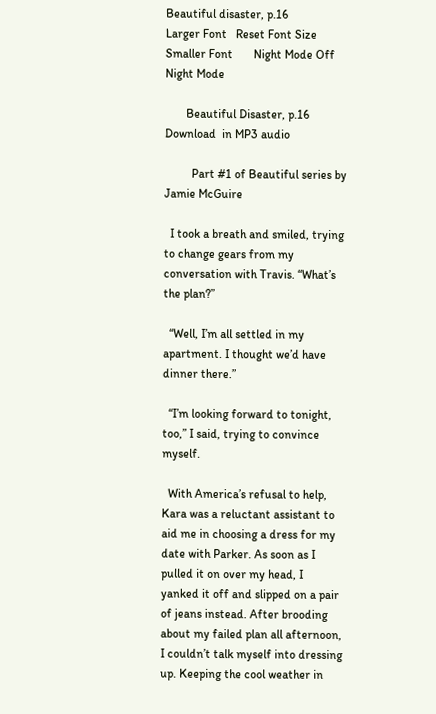Beautiful disaster, p.16
Larger Font   Reset Font Size   Smaller Font       Night Mode Off   Night Mode

       Beautiful Disaster, p.16
Download  in MP3 audio

         Part #1 of Beautiful series by Jamie McGuire

  I took a breath and smiled, trying to change gears from my conversation with Travis. “What’s the plan?”

  “Well, I’m all settled in my apartment. I thought we’d have dinner there.”

  “I’m looking forward to tonight, too,” I said, trying to convince myself.

  With America’s refusal to help, Kara was a reluctant assistant to aid me in choosing a dress for my date with Parker. As soon as I pulled it on over my head, I yanked it off and slipped on a pair of jeans instead. After brooding about my failed plan all afternoon, I couldn’t talk myself into dressing up. Keeping the cool weather in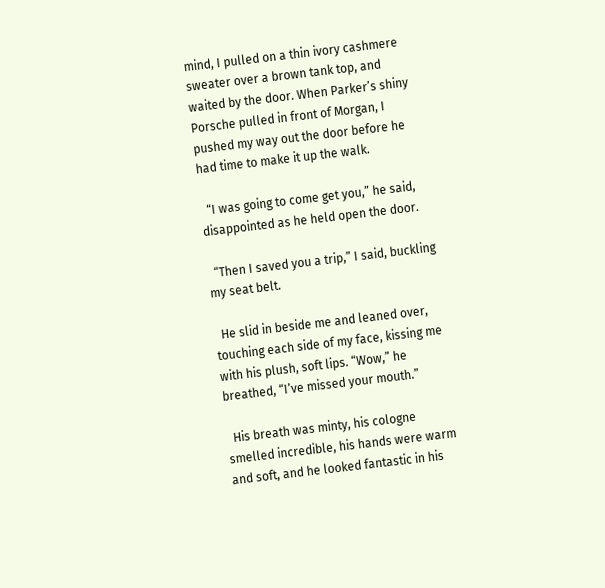mind, I pulled on a thin ivory cashmere sweater over a brown tank top, and waited by the door. When Parker’s shiny Porsche pulled in front of Morgan, I pushed my way out the door before he had time to make it up the walk.

  “I was going to come get you,” he said, disappointed as he held open the door.

  “Then I saved you a trip,” I said, buckling my seat belt.

  He slid in beside me and leaned over, touching each side of my face, kissing me with his plush, soft lips. “Wow,” he breathed, “I’ve missed your mouth.”

  His breath was minty, his cologne smelled incredible, his hands were warm and soft, and he looked fantastic in his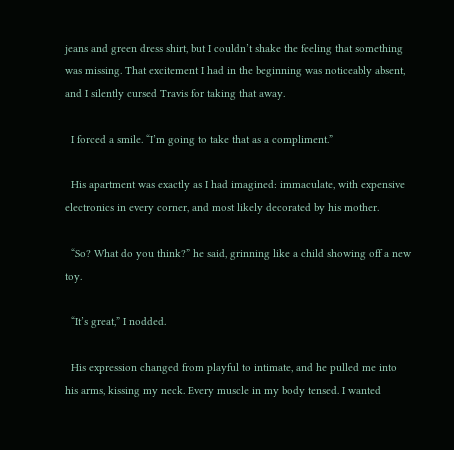jeans and green dress shirt, but I couldn’t shake the feeling that something was missing. That excitement I had in the beginning was noticeably absent, and I silently cursed Travis for taking that away.

  I forced a smile. “I’m going to take that as a compliment.”

  His apartment was exactly as I had imagined: immaculate, with expensive electronics in every corner, and most likely decorated by his mother.

  “So? What do you think?” he said, grinning like a child showing off a new toy.

  “It’s great,” I nodded.

  His expression changed from playful to intimate, and he pulled me into his arms, kissing my neck. Every muscle in my body tensed. I wanted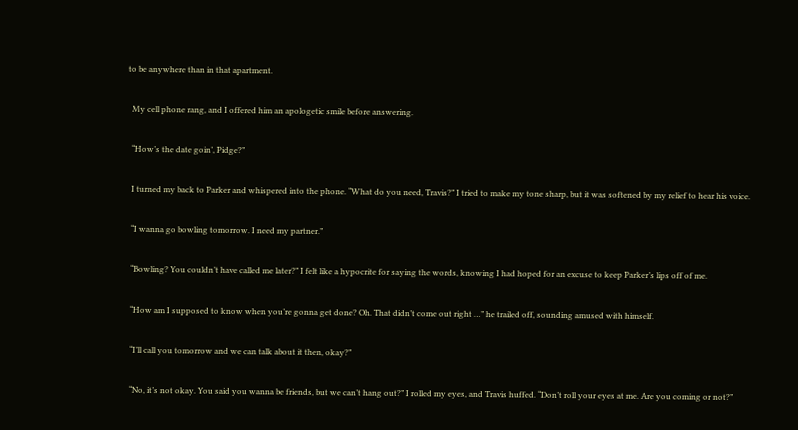to be anywhere than in that apartment.

  My cell phone rang, and I offered him an apologetic smile before answering.

  “How’s the date goin’, Pidge?”

  I turned my back to Parker and whispered into the phone. “What do you need, Travis?” I tried to make my tone sharp, but it was softened by my relief to hear his voice.

  “I wanna go bowling tomorrow. I need my partner.”

  “Bowling? You couldn’t have called me later?” I felt like a hypocrite for saying the words, knowing I had hoped for an excuse to keep Parker’s lips off of me.

  “How am I supposed to know when you’re gonna get done? Oh. That didn’t come out right …” he trailed off, sounding amused with himself.

  “I’ll call you tomorrow and we can talk about it then, okay?”

  “No, it’s not okay. You said you wanna be friends, but we can’t hang out?” I rolled my eyes, and Travis huffed. “Don’t roll your eyes at me. Are you coming or not?”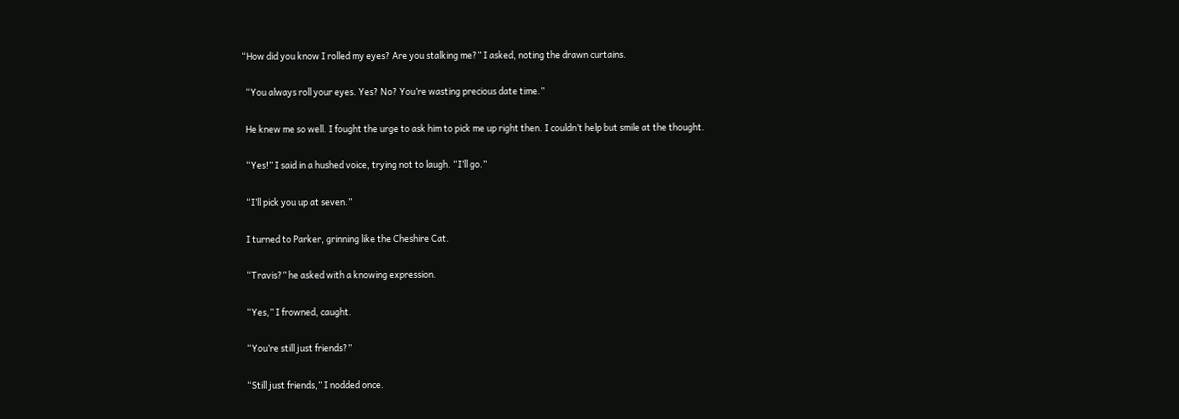“How did you know I rolled my eyes? Are you stalking me?” I asked, noting the drawn curtains.

  “You always roll your eyes. Yes? No? You’re wasting precious date time.”

  He knew me so well. I fought the urge to ask him to pick me up right then. I couldn’t help but smile at the thought.

  “Yes!” I said in a hushed voice, trying not to laugh. “I’ll go.”

  “I’ll pick you up at seven.”

  I turned to Parker, grinning like the Cheshire Cat.

  “Travis?” he asked with a knowing expression.

  “Yes,” I frowned, caught.

  “You’re still just friends?”

  “Still just friends,” I nodded once.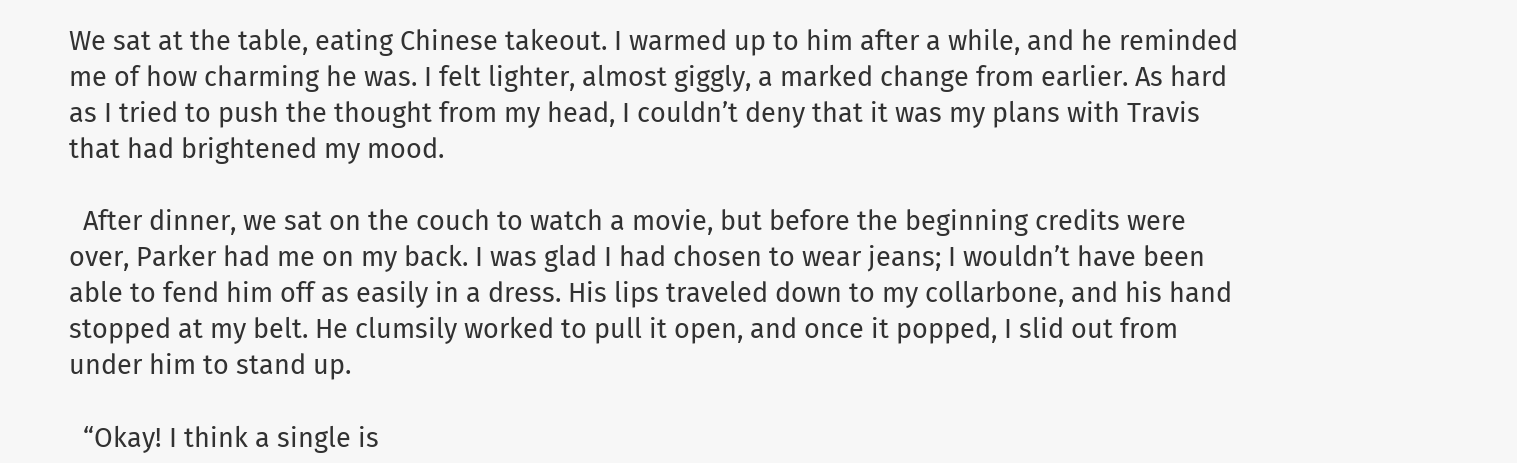We sat at the table, eating Chinese takeout. I warmed up to him after a while, and he reminded me of how charming he was. I felt lighter, almost giggly, a marked change from earlier. As hard as I tried to push the thought from my head, I couldn’t deny that it was my plans with Travis that had brightened my mood.

  After dinner, we sat on the couch to watch a movie, but before the beginning credits were over, Parker had me on my back. I was glad I had chosen to wear jeans; I wouldn’t have been able to fend him off as easily in a dress. His lips traveled down to my collarbone, and his hand stopped at my belt. He clumsily worked to pull it open, and once it popped, I slid out from under him to stand up.

  “Okay! I think a single is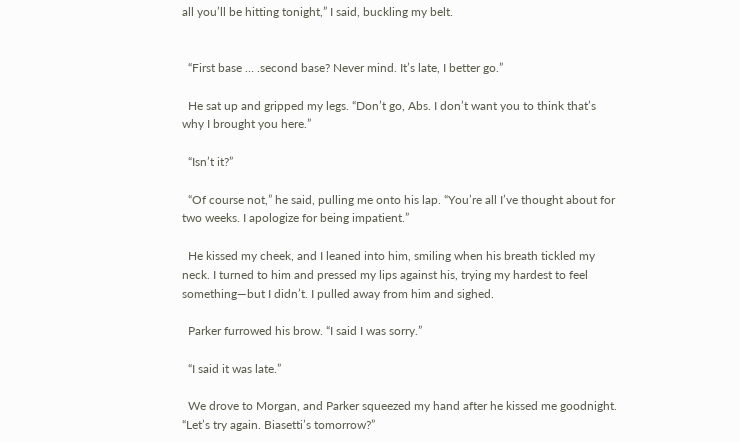all you’ll be hitting tonight,” I said, buckling my belt.


  “First base … .second base? Never mind. It’s late, I better go.”

  He sat up and gripped my legs. “Don’t go, Abs. I don’t want you to think that’s why I brought you here.”

  “Isn’t it?”

  “Of course not,” he said, pulling me onto his lap. “You’re all I’ve thought about for two weeks. I apologize for being impatient.”

  He kissed my cheek, and I leaned into him, smiling when his breath tickled my neck. I turned to him and pressed my lips against his, trying my hardest to feel something—but I didn’t. I pulled away from him and sighed.

  Parker furrowed his brow. “I said I was sorry.”

  “I said it was late.”

  We drove to Morgan, and Parker squeezed my hand after he kissed me goodnight. “Let’s try again. Biasetti’s tomorrow?”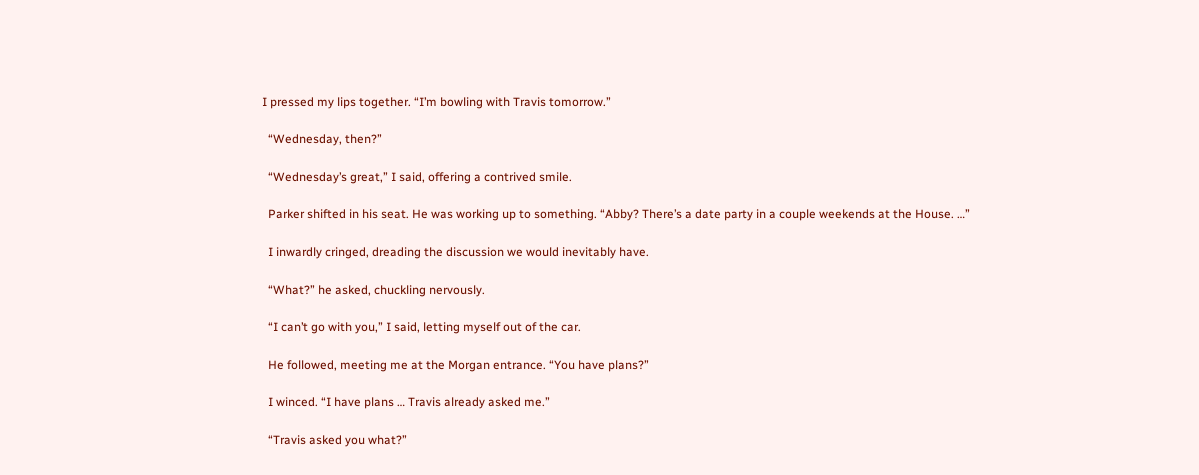I pressed my lips together. “I’m bowling with Travis tomorrow.”

  “Wednesday, then?”

  “Wednesday’s great,” I said, offering a contrived smile.

  Parker shifted in his seat. He was working up to something. “Abby? There’s a date party in a couple weekends at the House. …”

  I inwardly cringed, dreading the discussion we would inevitably have.

  “What?” he asked, chuckling nervously.

  “I can’t go with you,” I said, letting myself out of the car.

  He followed, meeting me at the Morgan entrance. “You have plans?”

  I winced. “I have plans … Travis already asked me.”

  “Travis asked you what?”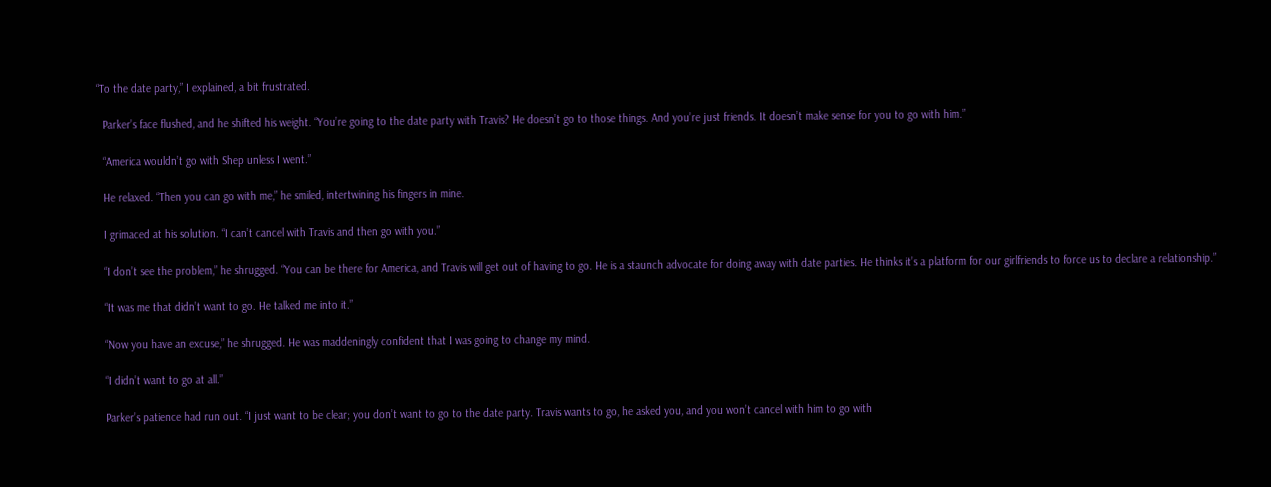“To the date party,” I explained, a bit frustrated.

  Parker’s face flushed, and he shifted his weight. “You’re going to the date party with Travis? He doesn’t go to those things. And you’re just friends. It doesn’t make sense for you to go with him.”

  “America wouldn’t go with Shep unless I went.”

  He relaxed. “Then you can go with me,” he smiled, intertwining his fingers in mine.

  I grimaced at his solution. “I can’t cancel with Travis and then go with you.”

  “I don’t see the problem,” he shrugged. “You can be there for America, and Travis will get out of having to go. He is a staunch advocate for doing away with date parties. He thinks it’s a platform for our girlfriends to force us to declare a relationship.”

  “It was me that didn’t want to go. He talked me into it.”

  “Now you have an excuse,” he shrugged. He was maddeningly confident that I was going to change my mind.

  “I didn’t want to go at all.”

  Parker’s patience had run out. “I just want to be clear; you don’t want to go to the date party. Travis wants to go, he asked you, and you won’t cancel with him to go with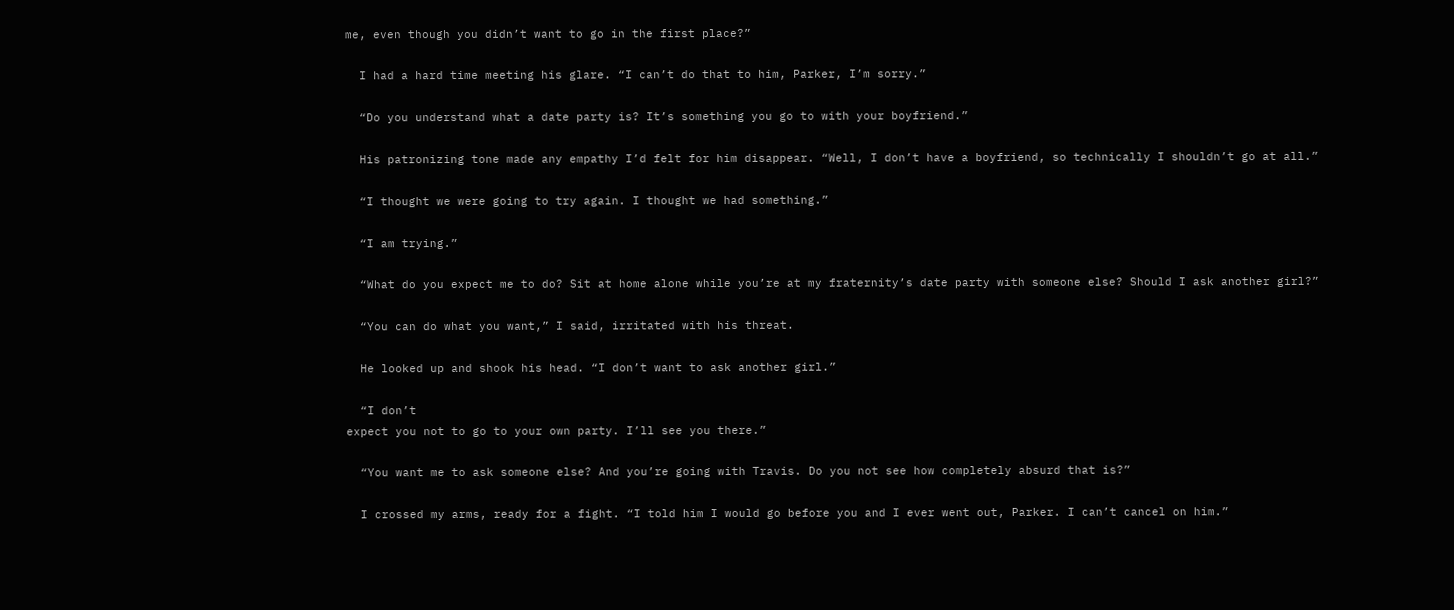me, even though you didn’t want to go in the first place?”

  I had a hard time meeting his glare. “I can’t do that to him, Parker, I’m sorry.”

  “Do you understand what a date party is? It’s something you go to with your boyfriend.”

  His patronizing tone made any empathy I’d felt for him disappear. “Well, I don’t have a boyfriend, so technically I shouldn’t go at all.”

  “I thought we were going to try again. I thought we had something.”

  “I am trying.”

  “What do you expect me to do? Sit at home alone while you’re at my fraternity’s date party with someone else? Should I ask another girl?”

  “You can do what you want,” I said, irritated with his threat.

  He looked up and shook his head. “I don’t want to ask another girl.”

  “I don’t
expect you not to go to your own party. I’ll see you there.”

  “You want me to ask someone else? And you’re going with Travis. Do you not see how completely absurd that is?”

  I crossed my arms, ready for a fight. “I told him I would go before you and I ever went out, Parker. I can’t cancel on him.”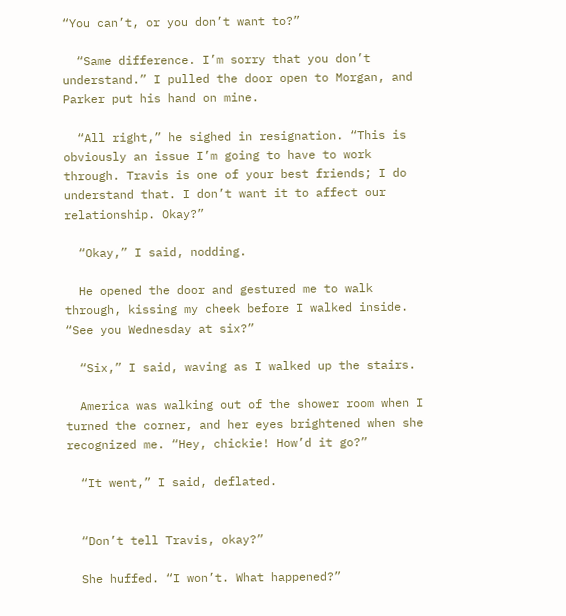“You can’t, or you don’t want to?”

  “Same difference. I’m sorry that you don’t understand.” I pulled the door open to Morgan, and Parker put his hand on mine.

  “All right,” he sighed in resignation. “This is obviously an issue I’m going to have to work through. Travis is one of your best friends; I do understand that. I don’t want it to affect our relationship. Okay?”

  “Okay,” I said, nodding.

  He opened the door and gestured me to walk through, kissing my cheek before I walked inside. “See you Wednesday at six?”

  “Six,” I said, waving as I walked up the stairs.

  America was walking out of the shower room when I turned the corner, and her eyes brightened when she recognized me. “Hey, chickie! How’d it go?”

  “It went,” I said, deflated.


  “Don’t tell Travis, okay?”

  She huffed. “I won’t. What happened?”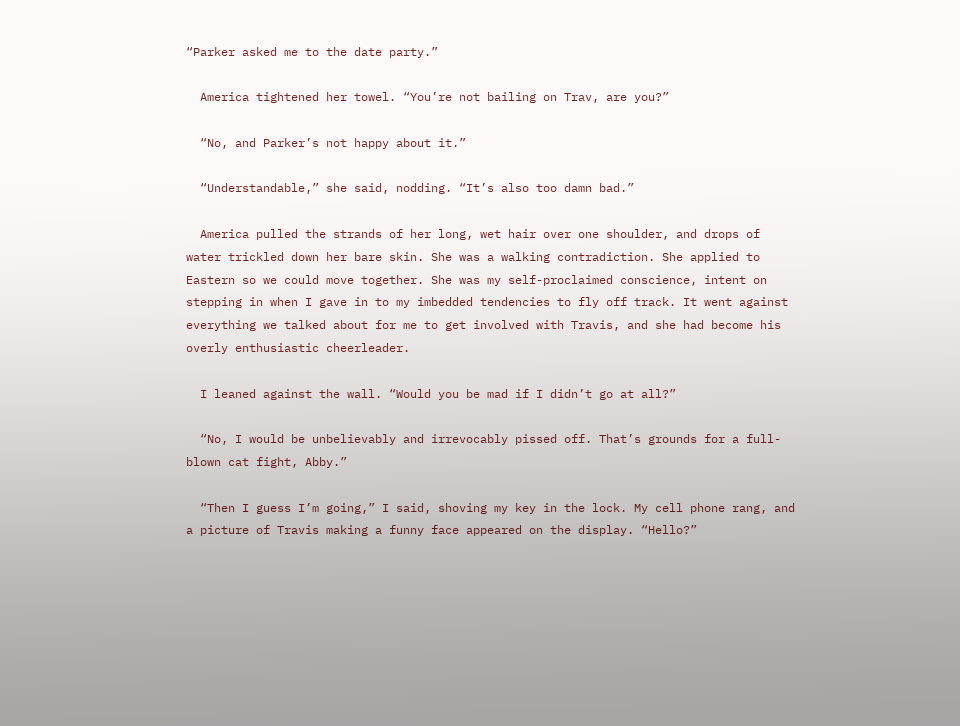“Parker asked me to the date party.”

  America tightened her towel. “You’re not bailing on Trav, are you?”

  “No, and Parker’s not happy about it.”

  “Understandable,” she said, nodding. “It’s also too damn bad.”

  America pulled the strands of her long, wet hair over one shoulder, and drops of water trickled down her bare skin. She was a walking contradiction. She applied to Eastern so we could move together. She was my self-proclaimed conscience, intent on stepping in when I gave in to my imbedded tendencies to fly off track. It went against everything we talked about for me to get involved with Travis, and she had become his overly enthusiastic cheerleader.

  I leaned against the wall. “Would you be mad if I didn’t go at all?”

  “No, I would be unbelievably and irrevocably pissed off. That’s grounds for a full-blown cat fight, Abby.”

  “Then I guess I’m going,” I said, shoving my key in the lock. My cell phone rang, and a picture of Travis making a funny face appeared on the display. “Hello?”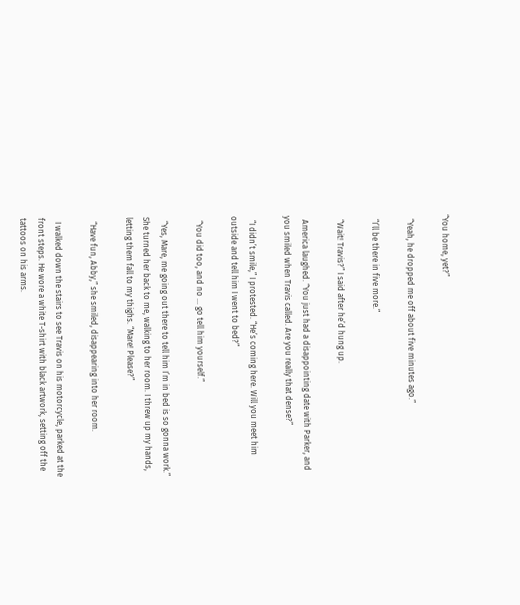“You home, yet?”

  “Yeah, he dropped me off about five minutes ago.”

  “I’ll be there in five more.”

  “Wait! Travis?” I said after he’d hung up.

  America laughed. “You just had a disappointing date with Parker, and you smiled when Travis called. Are you really that dense?”

  “I didn’t smile,” I protested. “He’s coming here. Will you meet him outside and tell him I went to bed?”

  “You did too, and no … go tell him yourself.”

  “Yes, Mare, me going out there to tell him I’m in bed is so gonna work.” She turned her back to me, walking to her room. I threw up my hands, letting them fall to my thighs. “Mare! Please?”

  “Have fun, Abby,” she smiled, disappearing into her room.

  I walked down the stairs to see Travis on his motorcycle, parked at the front steps. He wore a white T-shirt with black artwork, setting off the tattoos on his arms.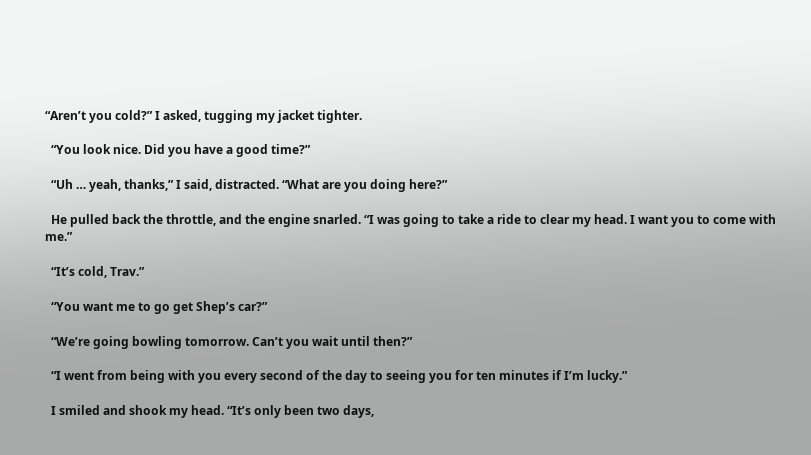“Aren’t you cold?” I asked, tugging my jacket tighter.

  “You look nice. Did you have a good time?”

  “Uh … yeah, thanks,” I said, distracted. “What are you doing here?”

  He pulled back the throttle, and the engine snarled. “I was going to take a ride to clear my head. I want you to come with me.”

  “It’s cold, Trav.”

  “You want me to go get Shep’s car?”

  “We’re going bowling tomorrow. Can’t you wait until then?”

  “I went from being with you every second of the day to seeing you for ten minutes if I’m lucky.”

  I smiled and shook my head. “It’s only been two days,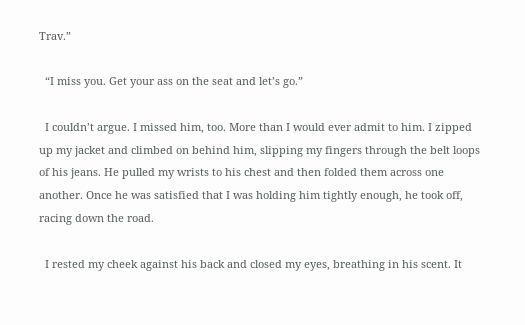Trav.”

  “I miss you. Get your ass on the seat and let’s go.”

  I couldn’t argue. I missed him, too. More than I would ever admit to him. I zipped up my jacket and climbed on behind him, slipping my fingers through the belt loops of his jeans. He pulled my wrists to his chest and then folded them across one another. Once he was satisfied that I was holding him tightly enough, he took off, racing down the road.

  I rested my cheek against his back and closed my eyes, breathing in his scent. It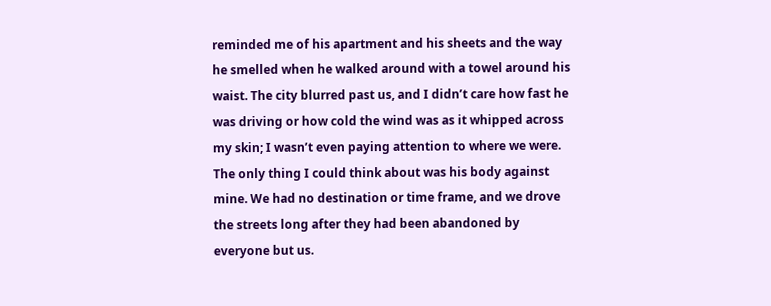reminded me of his apartment and his sheets and the way he smelled when he walked around with a towel around his waist. The city blurred past us, and I didn’t care how fast he was driving or how cold the wind was as it whipped across my skin; I wasn’t even paying attention to where we were. The only thing I could think about was his body against mine. We had no destination or time frame, and we drove the streets long after they had been abandoned by everyone but us.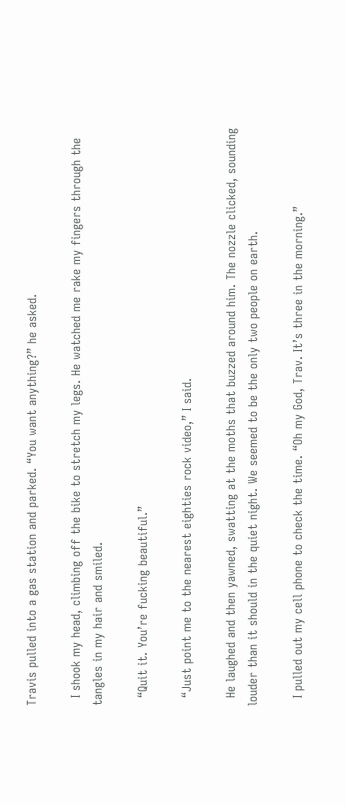Travis pulled into a gas station and parked. “You want anything?” he asked.

  I shook my head, climbing off the bike to stretch my legs. He watched me rake my fingers through the tangles in my hair and smiled.

  “Quit it. You’re fucking beautiful.”

  “Just point me to the nearest eighties rock video,” I said.

  He laughed and then yawned, swatting at the moths that buzzed around him. The nozzle clicked, sounding louder than it should in the quiet night. We seemed to be the only two people on earth.

  I pulled out my cell phone to check the time. “Oh my God, Trav. It’s three in the morning.”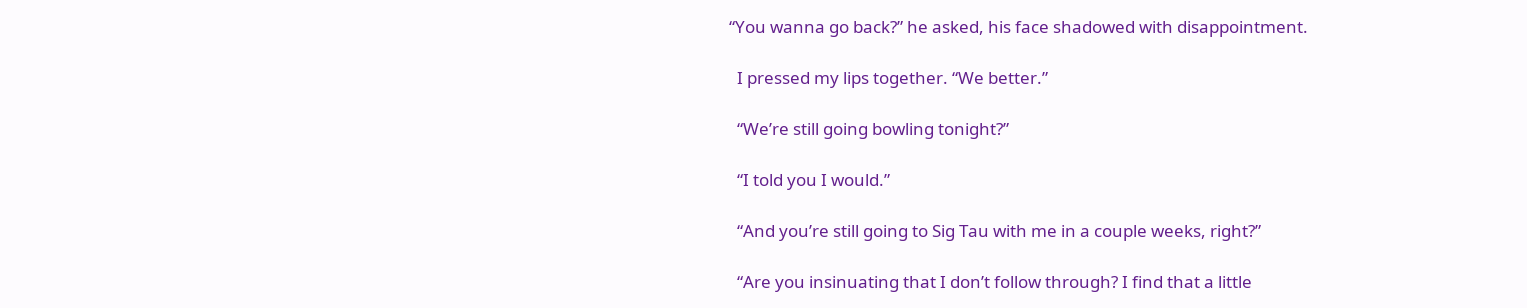“You wanna go back?” he asked, his face shadowed with disappointment.

  I pressed my lips together. “We better.”

  “We’re still going bowling tonight?”

  “I told you I would.”

  “And you’re still going to Sig Tau with me in a couple weeks, right?”

  “Are you insinuating that I don’t follow through? I find that a little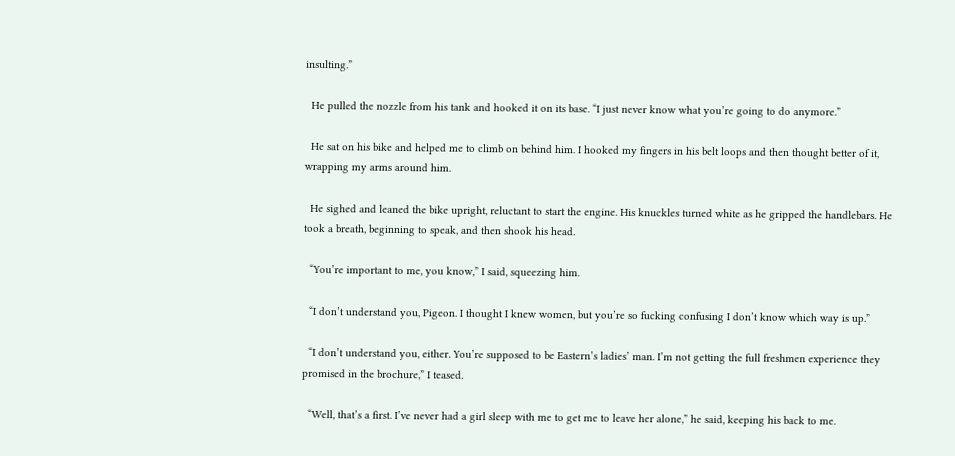insulting.”

  He pulled the nozzle from his tank and hooked it on its base. “I just never know what you’re going to do anymore.”

  He sat on his bike and helped me to climb on behind him. I hooked my fingers in his belt loops and then thought better of it, wrapping my arms around him.

  He sighed and leaned the bike upright, reluctant to start the engine. His knuckles turned white as he gripped the handlebars. He took a breath, beginning to speak, and then shook his head.

  “You’re important to me, you know,” I said, squeezing him.

  “I don’t understand you, Pigeon. I thought I knew women, but you’re so fucking confusing I don’t know which way is up.”

  “I don’t understand you, either. You’re supposed to be Eastern’s ladies’ man. I’m not getting the full freshmen experience they promised in the brochure,” I teased.

  “Well, that’s a first. I’ve never had a girl sleep with me to get me to leave her alone,” he said, keeping his back to me.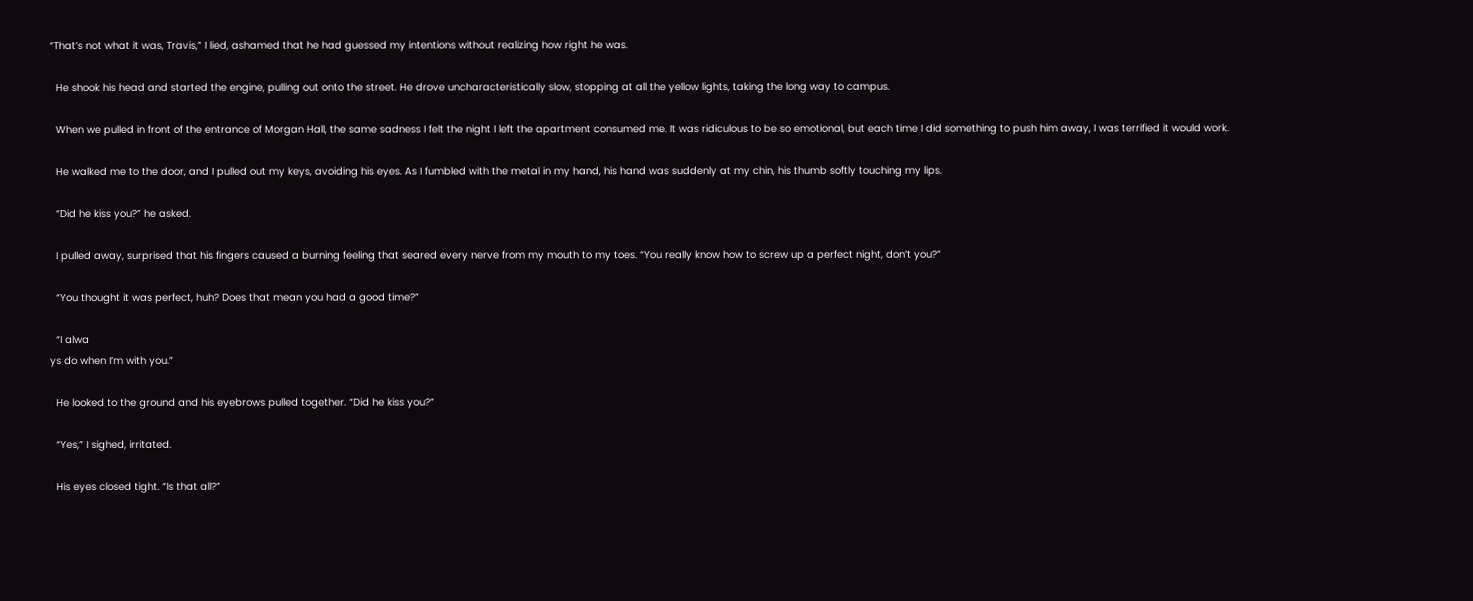“That’s not what it was, Travis,” I lied, ashamed that he had guessed my intentions without realizing how right he was.

  He shook his head and started the engine, pulling out onto the street. He drove uncharacteristically slow, stopping at all the yellow lights, taking the long way to campus.

  When we pulled in front of the entrance of Morgan Hall, the same sadness I felt the night I left the apartment consumed me. It was ridiculous to be so emotional, but each time I did something to push him away, I was terrified it would work.

  He walked me to the door, and I pulled out my keys, avoiding his eyes. As I fumbled with the metal in my hand, his hand was suddenly at my chin, his thumb softly touching my lips.

  “Did he kiss you?” he asked.

  I pulled away, surprised that his fingers caused a burning feeling that seared every nerve from my mouth to my toes. “You really know how to screw up a perfect night, don’t you?”

  “You thought it was perfect, huh? Does that mean you had a good time?”

  “I alwa
ys do when I’m with you.”

  He looked to the ground and his eyebrows pulled together. “Did he kiss you?”

  “Yes,” I sighed, irritated.

  His eyes closed tight. “Is that all?”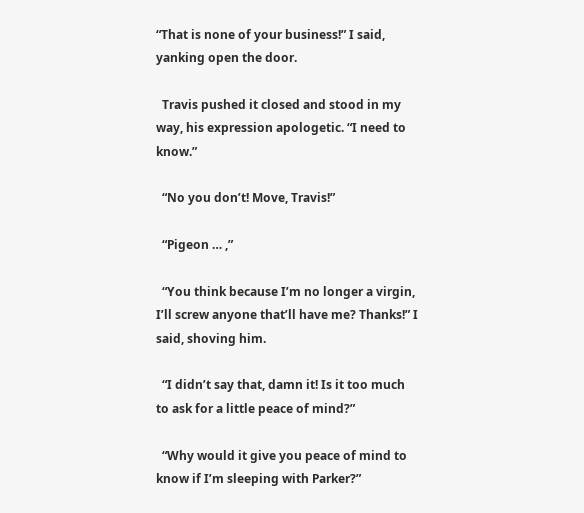“That is none of your business!” I said, yanking open the door.

  Travis pushed it closed and stood in my way, his expression apologetic. “I need to know.”

  “No you don’t! Move, Travis!”

  “Pigeon … ,”

  “You think because I’m no longer a virgin, I’ll screw anyone that’ll have me? Thanks!” I said, shoving him.

  “I didn’t say that, damn it! Is it too much to ask for a little peace of mind?”

  “Why would it give you peace of mind to know if I’m sleeping with Parker?”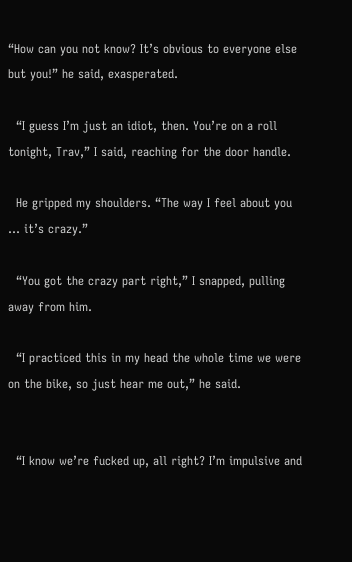“How can you not know? It’s obvious to everyone else but you!” he said, exasperated.

  “I guess I’m just an idiot, then. You’re on a roll tonight, Trav,” I said, reaching for the door handle.

  He gripped my shoulders. “The way I feel about you … it’s crazy.”

  “You got the crazy part right,” I snapped, pulling away from him.

  “I practiced this in my head the whole time we were on the bike, so just hear me out,” he said.


  “I know we’re fucked up, all right? I’m impulsive and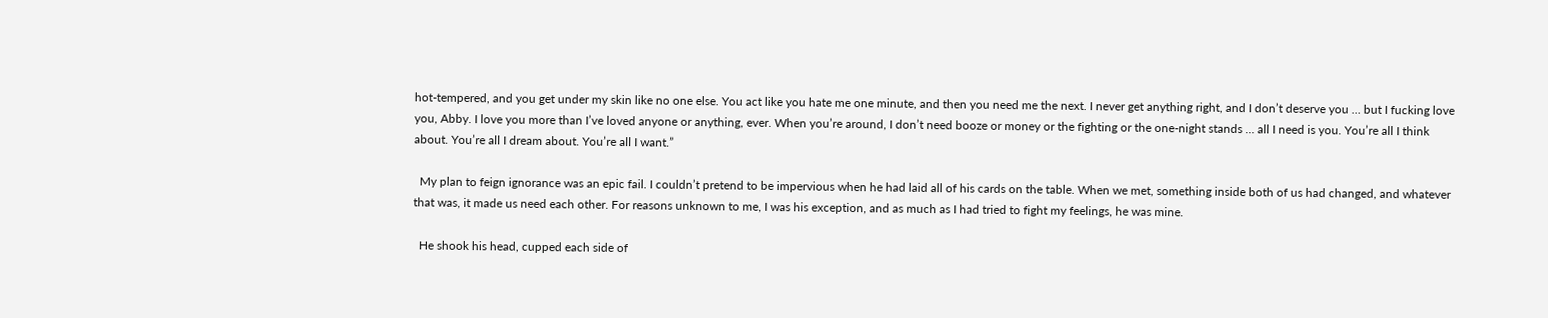hot-tempered, and you get under my skin like no one else. You act like you hate me one minute, and then you need me the next. I never get anything right, and I don’t deserve you … but I fucking love you, Abby. I love you more than I’ve loved anyone or anything, ever. When you’re around, I don’t need booze or money or the fighting or the one-night stands … all I need is you. You’re all I think about. You’re all I dream about. You’re all I want.”

  My plan to feign ignorance was an epic fail. I couldn’t pretend to be impervious when he had laid all of his cards on the table. When we met, something inside both of us had changed, and whatever that was, it made us need each other. For reasons unknown to me, I was his exception, and as much as I had tried to fight my feelings, he was mine.

  He shook his head, cupped each side of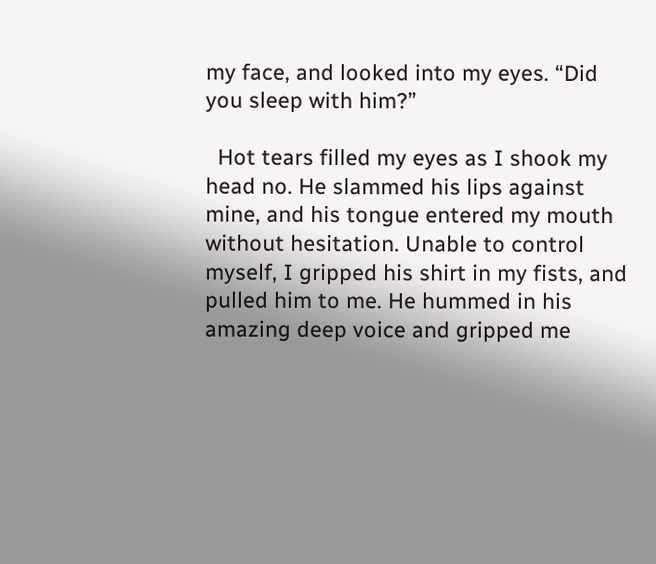my face, and looked into my eyes. “Did you sleep with him?”

  Hot tears filled my eyes as I shook my head no. He slammed his lips against mine, and his tongue entered my mouth without hesitation. Unable to control myself, I gripped his shirt in my fists, and pulled him to me. He hummed in his amazing deep voice and gripped me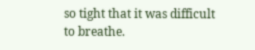so tight that it was difficult to breathe.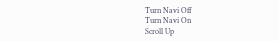Turn Navi Off
Turn Navi On
Scroll Up